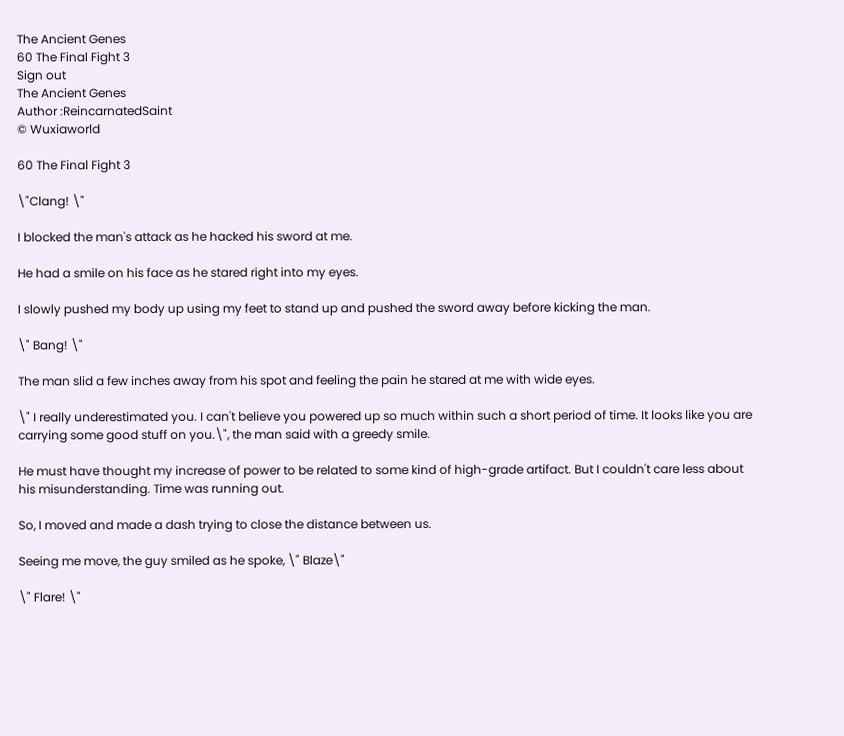The Ancient Genes
60 The Final Fight 3
Sign out
The Ancient Genes
Author :ReincarnatedSaint
© Wuxiaworld

60 The Final Fight 3

\"Clang! \"

I blocked the man's attack as he hacked his sword at me.

He had a smile on his face as he stared right into my eyes.

I slowly pushed my body up using my feet to stand up and pushed the sword away before kicking the man.

\" Bang! \"

The man slid a few inches away from his spot and feeling the pain he stared at me with wide eyes.

\" I really underestimated you. I can't believe you powered up so much within such a short period of time. It looks like you are carrying some good stuff on you.\", the man said with a greedy smile.

He must have thought my increase of power to be related to some kind of high-grade artifact. But I couldn't care less about his misunderstanding. Time was running out.

So, I moved and made a dash trying to close the distance between us.

Seeing me move, the guy smiled as he spoke, \" Blaze\"

\" Flare! \"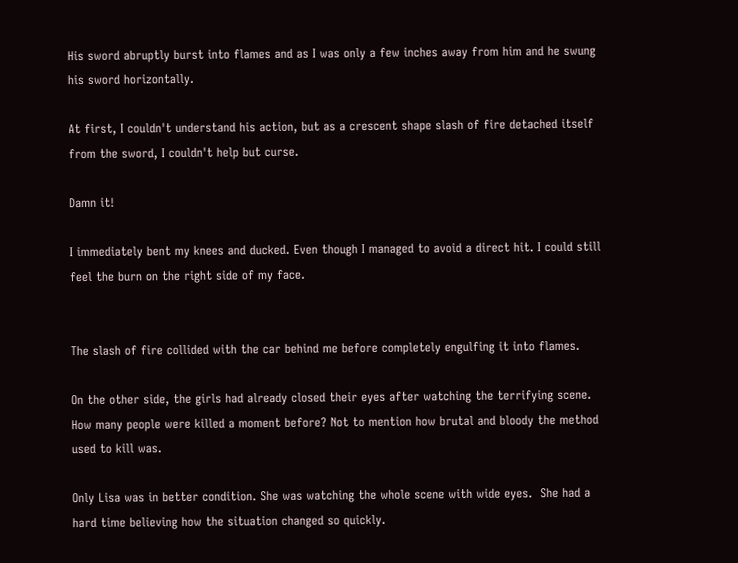His sword abruptly burst into flames and as I was only a few inches away from him and he swung his sword horizontally.

At first, I couldn't understand his action, but as a crescent shape slash of fire detached itself from the sword, I couldn't help but curse.

Damn it!

I immediately bent my knees and ducked. Even though I managed to avoid a direct hit. I could still feel the burn on the right side of my face.


The slash of fire collided with the car behind me before completely engulfing it into flames.

On the other side, the girls had already closed their eyes after watching the terrifying scene. How many people were killed a moment before? Not to mention how brutal and bloody the method used to kill was.

Only Lisa was in better condition. She was watching the whole scene with wide eyes.  She had a hard time believing how the situation changed so quickly.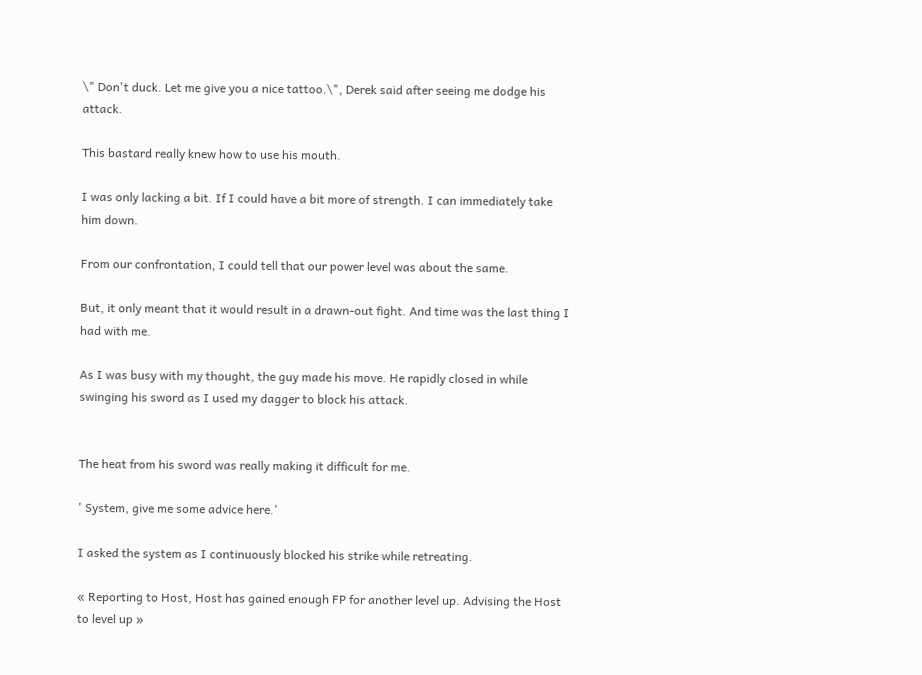\" Don't duck. Let me give you a nice tattoo.\", Derek said after seeing me dodge his attack.

This bastard really knew how to use his mouth.

I was only lacking a bit. If I could have a bit more of strength. I can immediately take him down.

From our confrontation, I could tell that our power level was about the same.

But, it only meant that it would result in a drawn-out fight. And time was the last thing I had with me.

As I was busy with my thought, the guy made his move. He rapidly closed in while swinging his sword as I used my dagger to block his attack.


The heat from his sword was really making it difficult for me.

' System, give me some advice here.'

I asked the system as I continuously blocked his strike while retreating.

« Reporting to Host, Host has gained enough FP for another level up. Advising the Host to level up »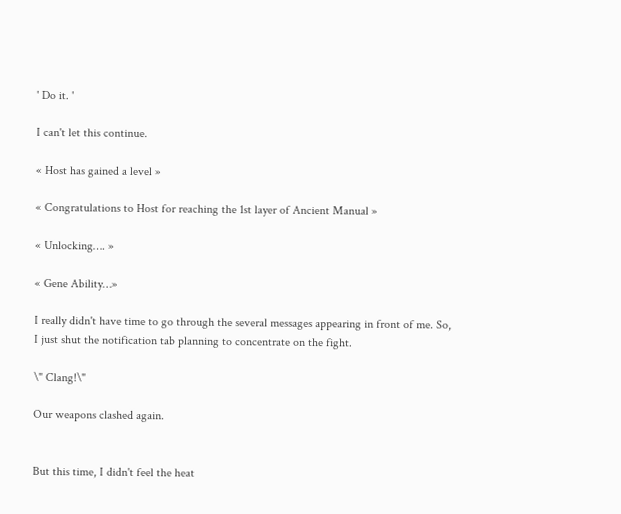' Do it. '

I can't let this continue.

« Host has gained a level »

« Congratulations to Host for reaching the 1st layer of Ancient Manual »

« Unlocking…. »

« Gene Ability…»

I really didn't have time to go through the several messages appearing in front of me. So, I just shut the notification tab planning to concentrate on the fight.

\" Clang!\"

Our weapons clashed again.


But this time, I didn't feel the heat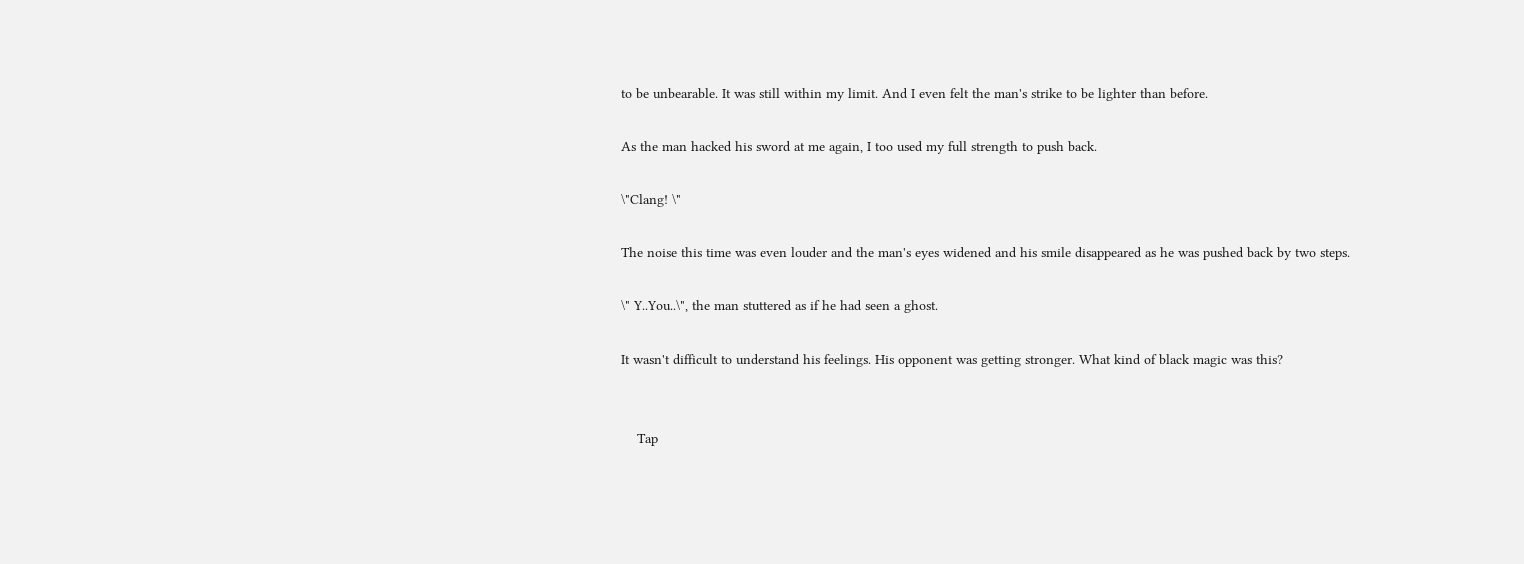to be unbearable. It was still within my limit. And I even felt the man's strike to be lighter than before.

As the man hacked his sword at me again, I too used my full strength to push back.

\"Clang! \"

The noise this time was even louder and the man's eyes widened and his smile disappeared as he was pushed back by two steps.

\" Y..You..\", the man stuttered as if he had seen a ghost.

It wasn't difficult to understand his feelings. His opponent was getting stronger. What kind of black magic was this?


    Tap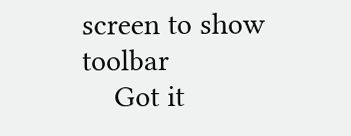screen to show toolbar
    Got it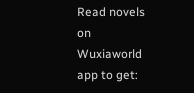Read novels on Wuxiaworld app to get: